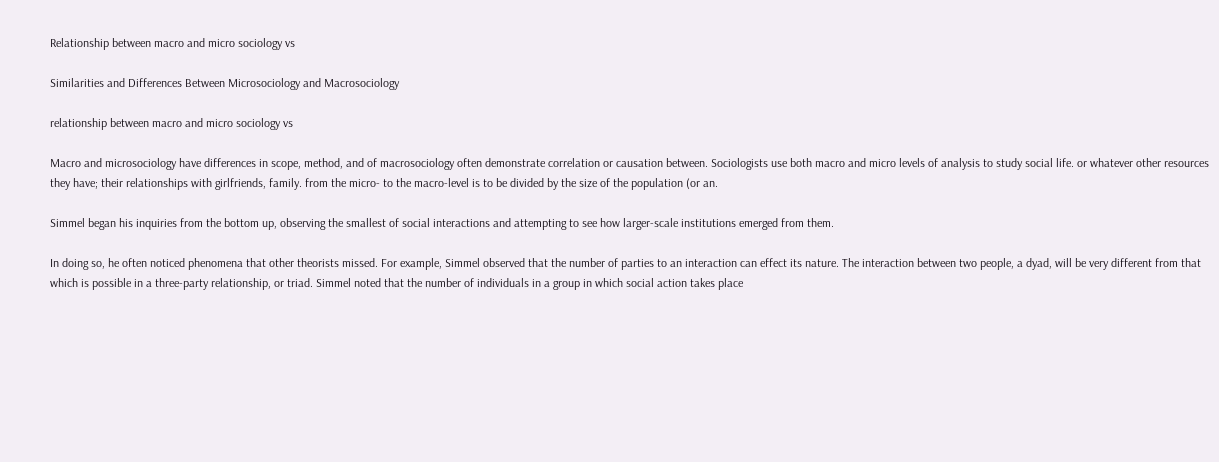Relationship between macro and micro sociology vs

Similarities and Differences Between Microsociology and Macrosociology

relationship between macro and micro sociology vs

Macro and microsociology have differences in scope, method, and of macrosociology often demonstrate correlation or causation between. Sociologists use both macro and micro levels of analysis to study social life. or whatever other resources they have; their relationships with girlfriends, family. from the micro- to the macro-level is to be divided by the size of the population (or an.

Simmel began his inquiries from the bottom up, observing the smallest of social interactions and attempting to see how larger-scale institutions emerged from them.

In doing so, he often noticed phenomena that other theorists missed. For example, Simmel observed that the number of parties to an interaction can effect its nature. The interaction between two people, a dyad, will be very different from that which is possible in a three-party relationship, or triad. Simmel noted that the number of individuals in a group in which social action takes place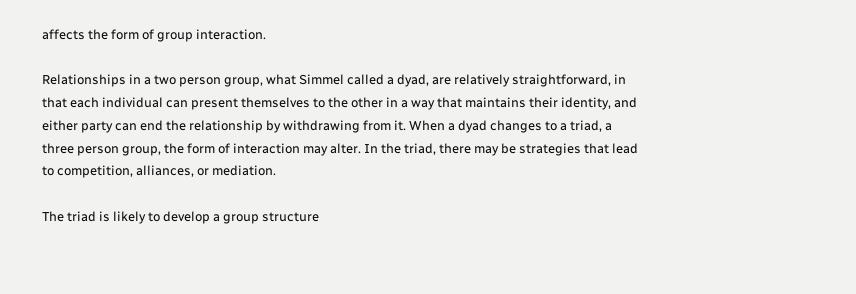affects the form of group interaction.

Relationships in a two person group, what Simmel called a dyad, are relatively straightforward, in that each individual can present themselves to the other in a way that maintains their identity, and either party can end the relationship by withdrawing from it. When a dyad changes to a triad, a three person group, the form of interaction may alter. In the triad, there may be strategies that lead to competition, alliances, or mediation.

The triad is likely to develop a group structure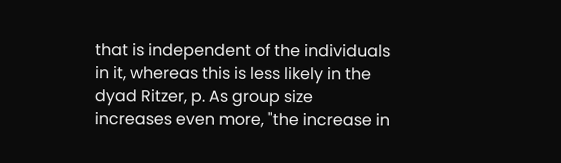that is independent of the individuals in it, whereas this is less likely in the dyad Ritzer, p. As group size increases even more, "the increase in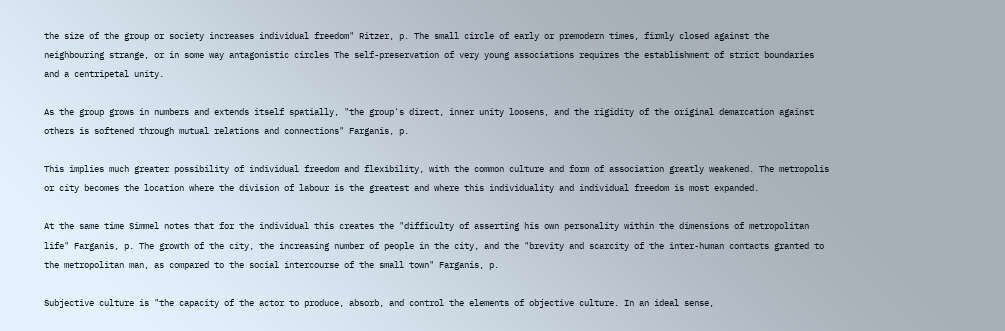the size of the group or society increases individual freedom" Ritzer, p. The small circle of early or premodern times, firmly closed against the neighbouring strange, or in some way antagonistic circles The self-preservation of very young associations requires the establishment of strict boundaries and a centripetal unity.

As the group grows in numbers and extends itself spatially, "the group's direct, inner unity loosens, and the rigidity of the original demarcation against others is softened through mutual relations and connections" Farganis, p.

This implies much greater possibility of individual freedom and flexibility, with the common culture and form of association greatly weakened. The metropolis or city becomes the location where the division of labour is the greatest and where this individuality and individual freedom is most expanded.

At the same time Simmel notes that for the individual this creates the "difficulty of asserting his own personality within the dimensions of metropolitan life" Farganis, p. The growth of the city, the increasing number of people in the city, and the "brevity and scarcity of the inter-human contacts granted to the metropolitan man, as compared to the social intercourse of the small town" Farganis, p.

Subjective culture is "the capacity of the actor to produce, absorb, and control the elements of objective culture. In an ideal sense,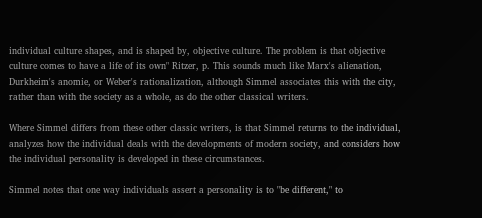individual culture shapes, and is shaped by, objective culture. The problem is that objective culture comes to have a life of its own" Ritzer, p. This sounds much like Marx's alienation, Durkheim's anomie, or Weber's rationalization, although Simmel associates this with the city, rather than with the society as a whole, as do the other classical writers.

Where Simmel differs from these other classic writers, is that Simmel returns to the individual, analyzes how the individual deals with the developments of modern society, and considers how the individual personality is developed in these circumstances.

Simmel notes that one way individuals assert a personality is to "be different," to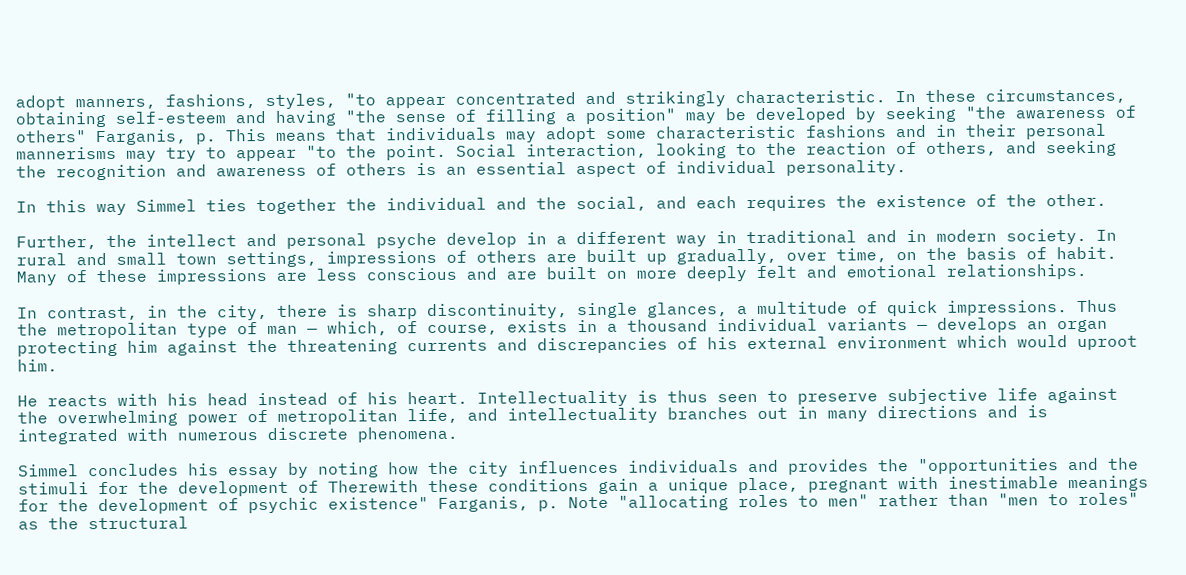adopt manners, fashions, styles, "to appear concentrated and strikingly characteristic. In these circumstances, obtaining self-esteem and having "the sense of filling a position" may be developed by seeking "the awareness of others" Farganis, p. This means that individuals may adopt some characteristic fashions and in their personal mannerisms may try to appear "to the point. Social interaction, looking to the reaction of others, and seeking the recognition and awareness of others is an essential aspect of individual personality.

In this way Simmel ties together the individual and the social, and each requires the existence of the other.

Further, the intellect and personal psyche develop in a different way in traditional and in modern society. In rural and small town settings, impressions of others are built up gradually, over time, on the basis of habit. Many of these impressions are less conscious and are built on more deeply felt and emotional relationships.

In contrast, in the city, there is sharp discontinuity, single glances, a multitude of quick impressions. Thus the metropolitan type of man — which, of course, exists in a thousand individual variants — develops an organ protecting him against the threatening currents and discrepancies of his external environment which would uproot him.

He reacts with his head instead of his heart. Intellectuality is thus seen to preserve subjective life against the overwhelming power of metropolitan life, and intellectuality branches out in many directions and is integrated with numerous discrete phenomena.

Simmel concludes his essay by noting how the city influences individuals and provides the "opportunities and the stimuli for the development of Therewith these conditions gain a unique place, pregnant with inestimable meanings for the development of psychic existence" Farganis, p. Note "allocating roles to men" rather than "men to roles" as the structural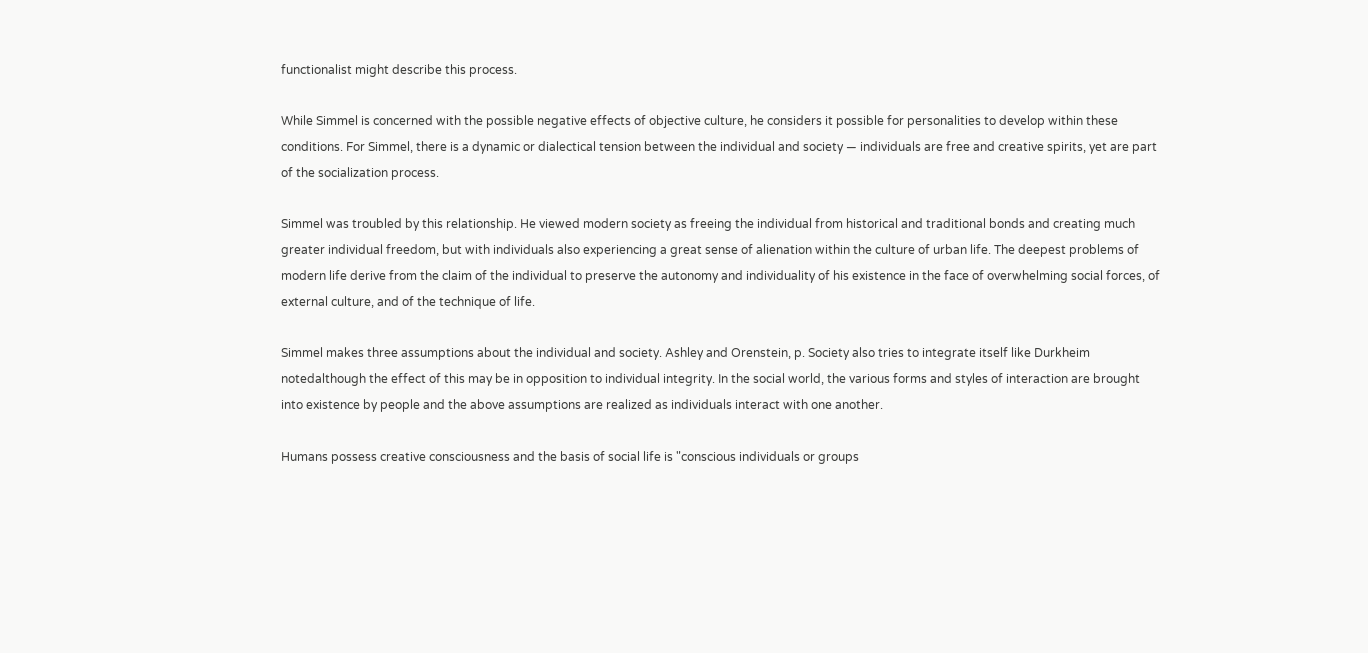functionalist might describe this process.

While Simmel is concerned with the possible negative effects of objective culture, he considers it possible for personalities to develop within these conditions. For Simmel, there is a dynamic or dialectical tension between the individual and society — individuals are free and creative spirits, yet are part of the socialization process.

Simmel was troubled by this relationship. He viewed modern society as freeing the individual from historical and traditional bonds and creating much greater individual freedom, but with individuals also experiencing a great sense of alienation within the culture of urban life. The deepest problems of modern life derive from the claim of the individual to preserve the autonomy and individuality of his existence in the face of overwhelming social forces, of external culture, and of the technique of life.

Simmel makes three assumptions about the individual and society. Ashley and Orenstein, p. Society also tries to integrate itself like Durkheim notedalthough the effect of this may be in opposition to individual integrity. In the social world, the various forms and styles of interaction are brought into existence by people and the above assumptions are realized as individuals interact with one another.

Humans possess creative consciousness and the basis of social life is "conscious individuals or groups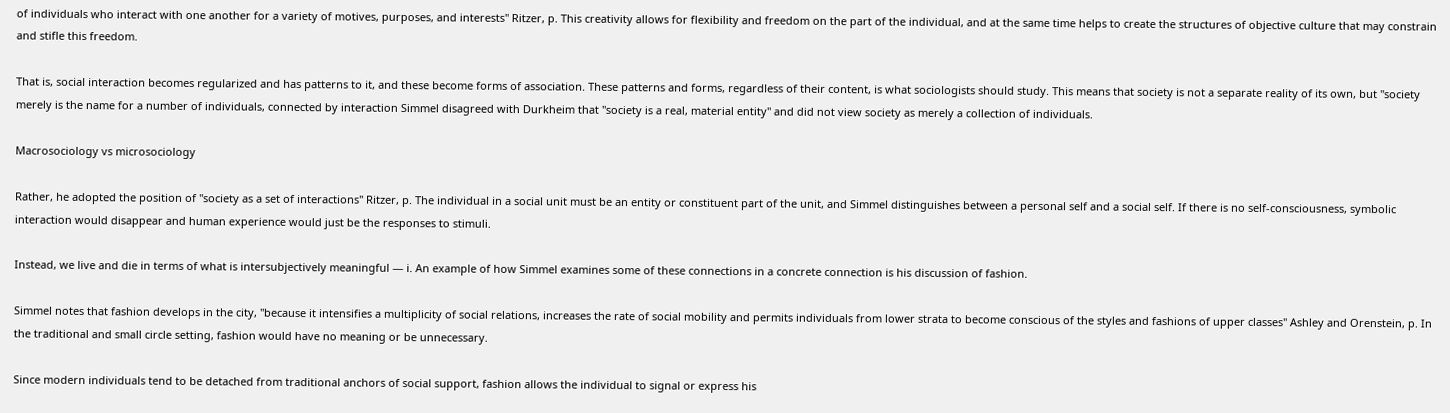of individuals who interact with one another for a variety of motives, purposes, and interests" Ritzer, p. This creativity allows for flexibility and freedom on the part of the individual, and at the same time helps to create the structures of objective culture that may constrain and stifle this freedom.

That is, social interaction becomes regularized and has patterns to it, and these become forms of association. These patterns and forms, regardless of their content, is what sociologists should study. This means that society is not a separate reality of its own, but "society merely is the name for a number of individuals, connected by interaction Simmel disagreed with Durkheim that "society is a real, material entity" and did not view society as merely a collection of individuals.

Macrosociology vs microsociology

Rather, he adopted the position of "society as a set of interactions" Ritzer, p. The individual in a social unit must be an entity or constituent part of the unit, and Simmel distinguishes between a personal self and a social self. If there is no self-consciousness, symbolic interaction would disappear and human experience would just be the responses to stimuli.

Instead, we live and die in terms of what is intersubjectively meaningful — i. An example of how Simmel examines some of these connections in a concrete connection is his discussion of fashion.

Simmel notes that fashion develops in the city, "because it intensifies a multiplicity of social relations, increases the rate of social mobility and permits individuals from lower strata to become conscious of the styles and fashions of upper classes" Ashley and Orenstein, p. In the traditional and small circle setting, fashion would have no meaning or be unnecessary.

Since modern individuals tend to be detached from traditional anchors of social support, fashion allows the individual to signal or express his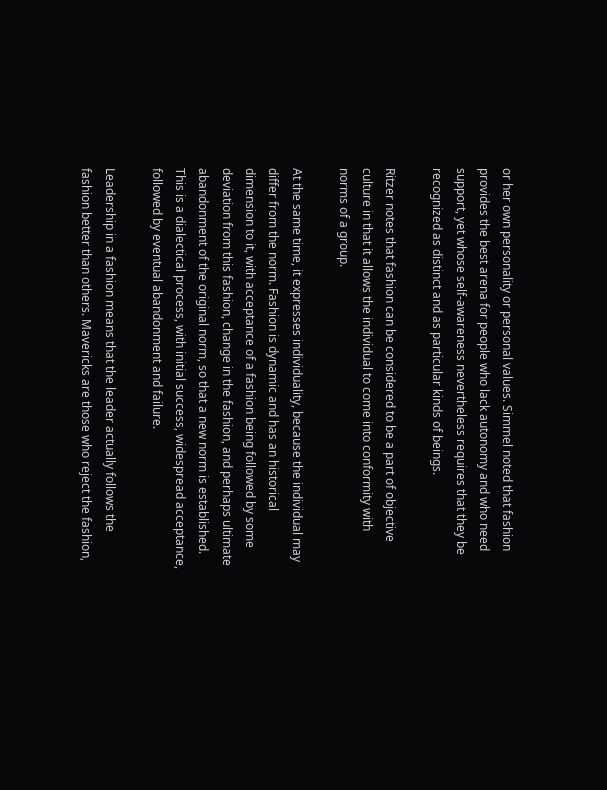or her own personality or personal values. Simmel noted that fashion provides the best arena for people who lack autonomy and who need support, yet whose self-awareness nevertheless requires that they be recognized as distinct and as particular kinds of beings.

Ritzer notes that fashion can be considered to be a part of objective culture in that it allows the individual to come into conformity with norms of a group.

At the same time, it expresses individuality, because the individual may differ from the norm. Fashion is dynamic and has an historical dimension to it, with acceptance of a fashion being followed by some deviation from this fashion, change in the fashion, and perhaps ultimate abandonment of the original norm, so that a new norm is established. This is a dialectical process, with initial success, widespread acceptance, followed by eventual abandonment and failure.

Leadership in a fashion means that the leader actually follows the fashion better than others. Mavericks are those who reject the fashion,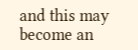and this may become an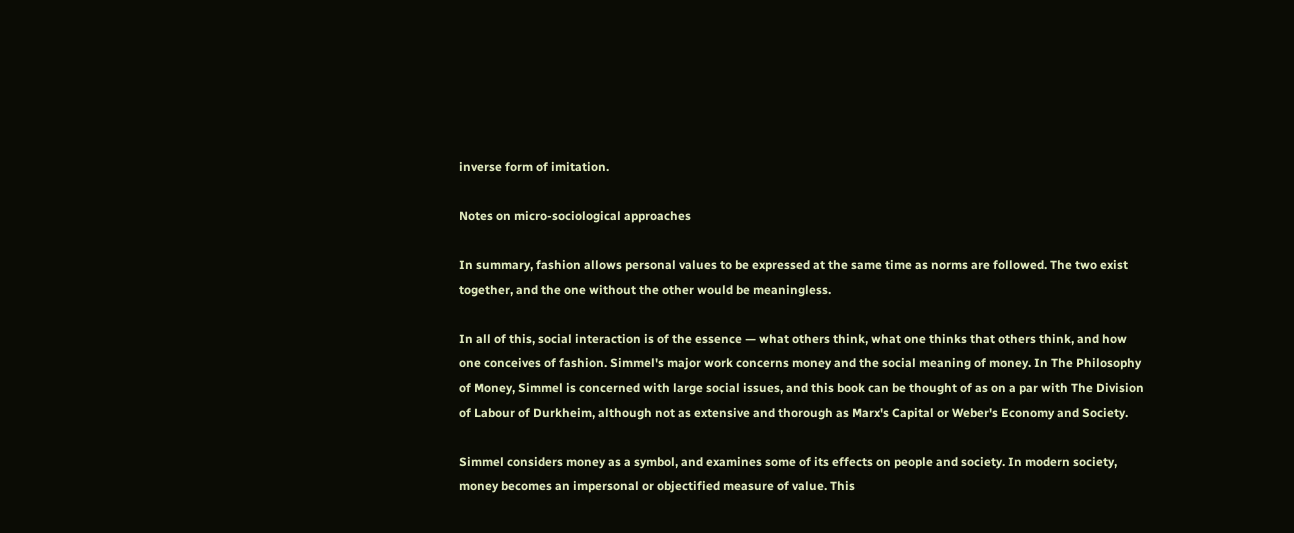inverse form of imitation.

Notes on micro-sociological approaches

In summary, fashion allows personal values to be expressed at the same time as norms are followed. The two exist together, and the one without the other would be meaningless.

In all of this, social interaction is of the essence — what others think, what one thinks that others think, and how one conceives of fashion. Simmel's major work concerns money and the social meaning of money. In The Philosophy of Money, Simmel is concerned with large social issues, and this book can be thought of as on a par with The Division of Labour of Durkheim, although not as extensive and thorough as Marx's Capital or Weber's Economy and Society.

Simmel considers money as a symbol, and examines some of its effects on people and society. In modern society, money becomes an impersonal or objectified measure of value. This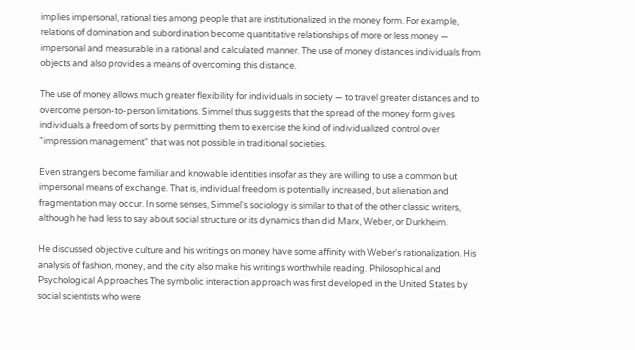implies impersonal, rational ties among people that are institutionalized in the money form. For example, relations of domination and subordination become quantitative relationships of more or less money — impersonal and measurable in a rational and calculated manner. The use of money distances individuals from objects and also provides a means of overcoming this distance.

The use of money allows much greater flexibility for individuals in society — to travel greater distances and to overcome person-to-person limitations. Simmel thus suggests that the spread of the money form gives individuals a freedom of sorts by permitting them to exercise the kind of individualized control over "impression management" that was not possible in traditional societies.

Even strangers become familiar and knowable identities insofar as they are willing to use a common but impersonal means of exchange. That is, individual freedom is potentially increased, but alienation and fragmentation may occur. In some senses, Simmel's sociology is similar to that of the other classic writers, although he had less to say about social structure or its dynamics than did Marx, Weber, or Durkheim.

He discussed objective culture and his writings on money have some affinity with Weber's rationalization. His analysis of fashion, money, and the city also make his writings worthwhile reading. Philosophical and Psychological Approaches The symbolic interaction approach was first developed in the United States by social scientists who were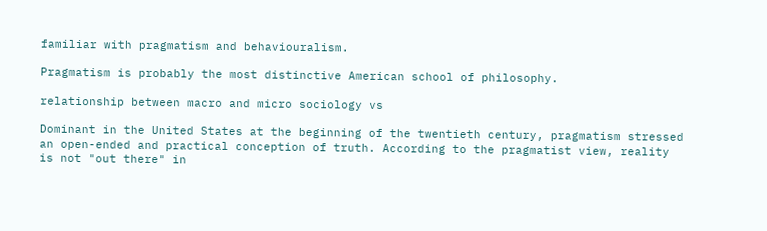familiar with pragmatism and behaviouralism.

Pragmatism is probably the most distinctive American school of philosophy.

relationship between macro and micro sociology vs

Dominant in the United States at the beginning of the twentieth century, pragmatism stressed an open-ended and practical conception of truth. According to the pragmatist view, reality is not "out there" in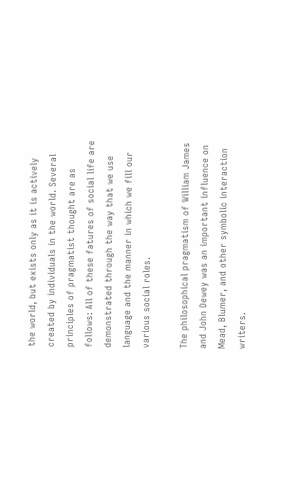the world, but exists only as it is actively created by individuals in the world. Several principles of pragmatist thought are as follows: All of these fatures of social life are demonstrated through the way that we use language and the manner in which we fill our various social roles.

The philosophical pragmatism of William James and John Dewey was an important influence on Mead, Blumer, and other symbolic interaction writers.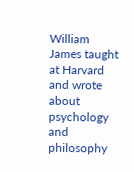William James taught at Harvard and wrote about psychology and philosophy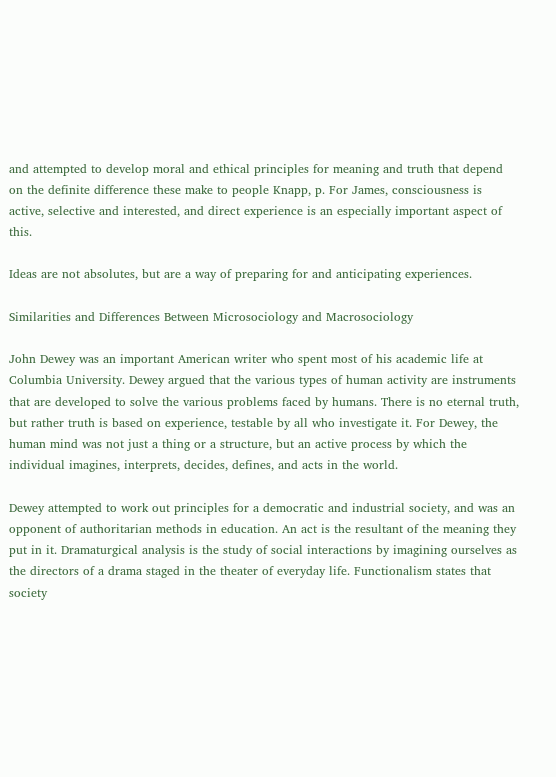and attempted to develop moral and ethical principles for meaning and truth that depend on the definite difference these make to people Knapp, p. For James, consciousness is active, selective and interested, and direct experience is an especially important aspect of this.

Ideas are not absolutes, but are a way of preparing for and anticipating experiences.

Similarities and Differences Between Microsociology and Macrosociology

John Dewey was an important American writer who spent most of his academic life at Columbia University. Dewey argued that the various types of human activity are instruments that are developed to solve the various problems faced by humans. There is no eternal truth, but rather truth is based on experience, testable by all who investigate it. For Dewey, the human mind was not just a thing or a structure, but an active process by which the individual imagines, interprets, decides, defines, and acts in the world.

Dewey attempted to work out principles for a democratic and industrial society, and was an opponent of authoritarian methods in education. An act is the resultant of the meaning they put in it. Dramaturgical analysis is the study of social interactions by imagining ourselves as the directors of a drama staged in the theater of everyday life. Functionalism states that society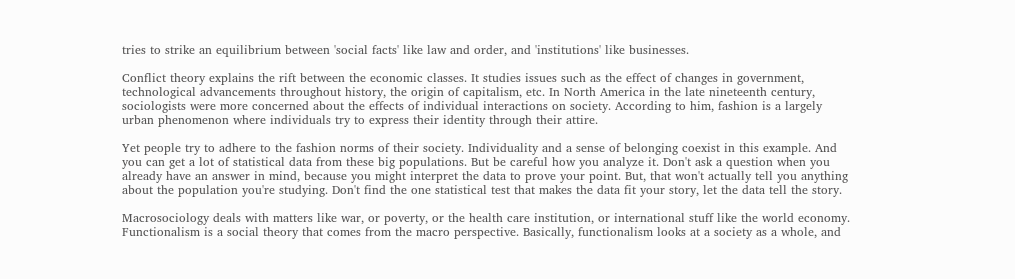tries to strike an equilibrium between 'social facts' like law and order, and 'institutions' like businesses.

Conflict theory explains the rift between the economic classes. It studies issues such as the effect of changes in government, technological advancements throughout history, the origin of capitalism, etc. In North America in the late nineteenth century, sociologists were more concerned about the effects of individual interactions on society. According to him, fashion is a largely urban phenomenon where individuals try to express their identity through their attire.

Yet people try to adhere to the fashion norms of their society. Individuality and a sense of belonging coexist in this example. And you can get a lot of statistical data from these big populations. But be careful how you analyze it. Don't ask a question when you already have an answer in mind, because you might interpret the data to prove your point. But, that won't actually tell you anything about the population you're studying. Don't find the one statistical test that makes the data fit your story, let the data tell the story.

Macrosociology deals with matters like war, or poverty, or the health care institution, or international stuff like the world economy. Functionalism is a social theory that comes from the macro perspective. Basically, functionalism looks at a society as a whole, and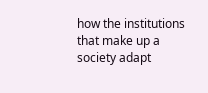how the institutions that make up a society adapt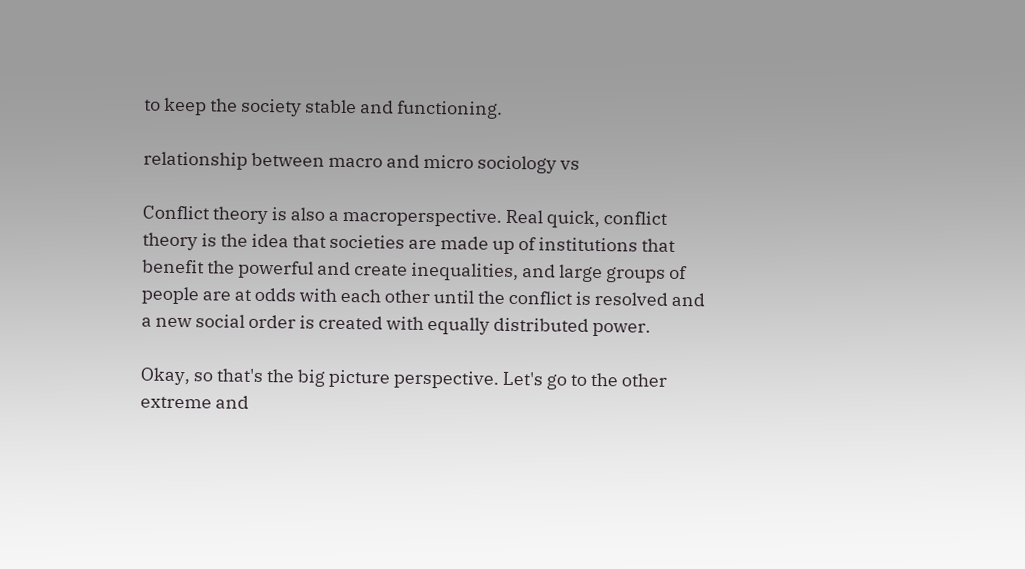to keep the society stable and functioning.

relationship between macro and micro sociology vs

Conflict theory is also a macroperspective. Real quick, conflict theory is the idea that societies are made up of institutions that benefit the powerful and create inequalities, and large groups of people are at odds with each other until the conflict is resolved and a new social order is created with equally distributed power.

Okay, so that's the big picture perspective. Let's go to the other extreme and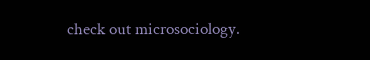check out microsociology.